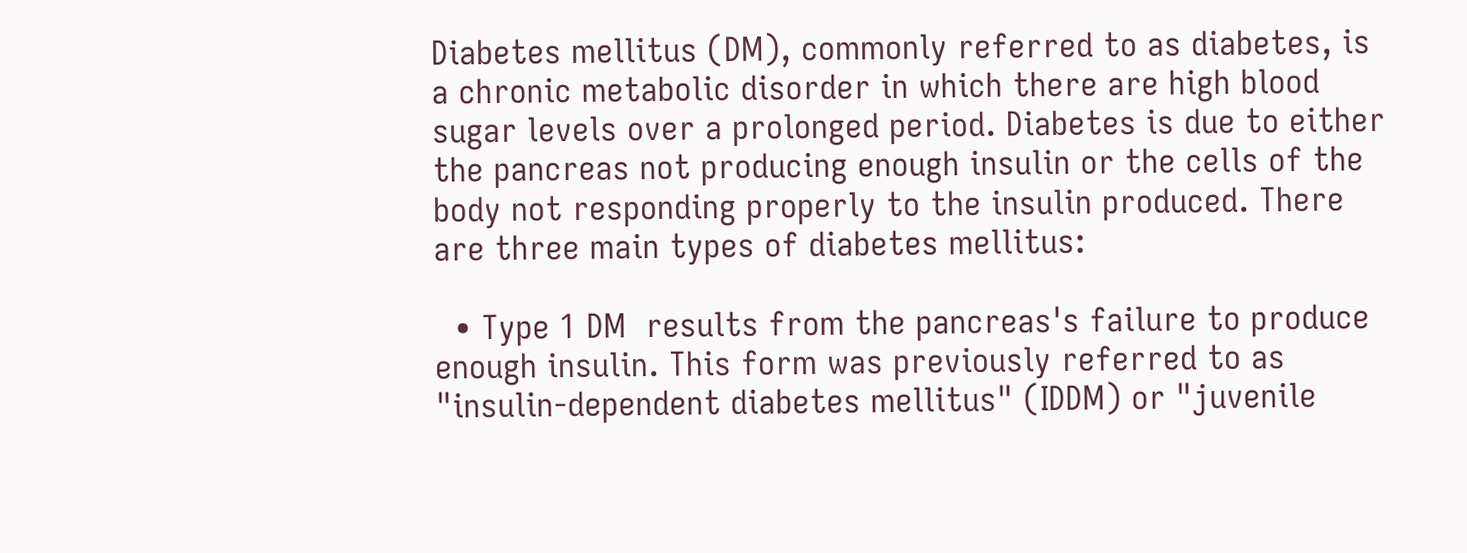Diabetes mellitus (DM), commonly referred to as diabetes, is a chronic metabolic disorder in which there are high blood sugar levels over a prolonged period. Diabetes is due to either the pancreas not producing enough insulin or the cells of the body not responding properly to the insulin produced. There are three main types of diabetes mellitus:

  • Type 1 DM  results from the pancreas's failure to produce enough insulin. This form was previously referred to as "insulin-dependent diabetes mellitus" (IDDM) or "juvenile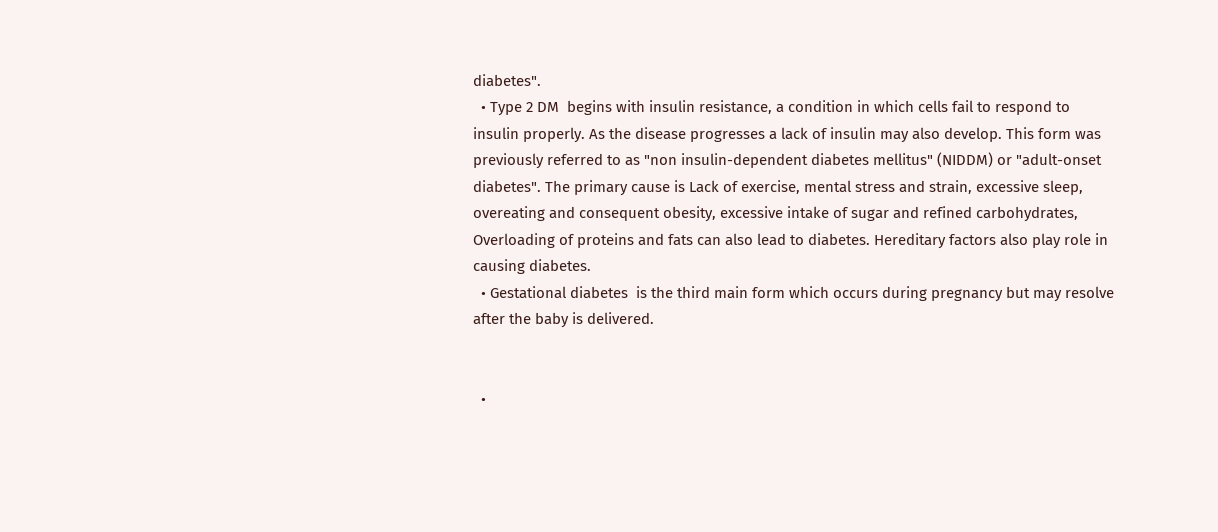diabetes".
  • Type 2 DM  begins with insulin resistance, a condition in which cells fail to respond to insulin properly. As the disease progresses a lack of insulin may also develop. This form was previously referred to as "non insulin-dependent diabetes mellitus" (NIDDM) or "adult-onset diabetes". The primary cause is Lack of exercise, mental stress and strain, excessive sleep, overeating and consequent obesity, excessive intake of sugar and refined carbohydrates, Overloading of proteins and fats can also lead to diabetes. Hereditary factors also play role in causing diabetes.
  • Gestational diabetes  is the third main form which occurs during pregnancy but may resolve after the baby is delivered.


  •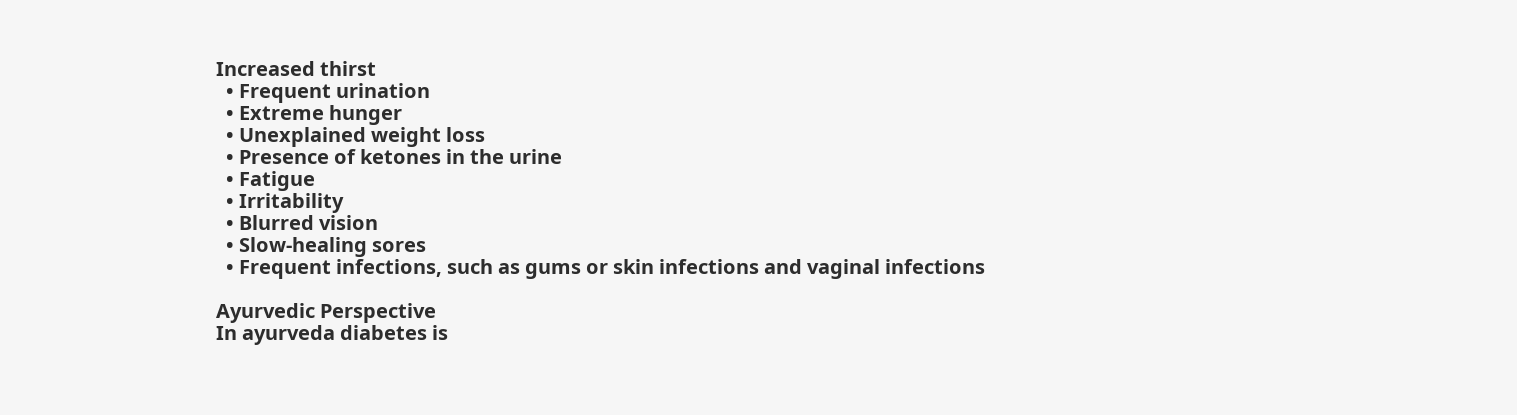Increased thirst
  • Frequent urination
  • Extreme hunger
  • Unexplained weight loss
  • Presence of ketones in the urine
  • Fatigue
  • Irritability
  • Blurred vision
  • Slow-healing sores
  • Frequent infections, such as gums or skin infections and vaginal infections

Ayurvedic Perspective
In ayurveda diabetes is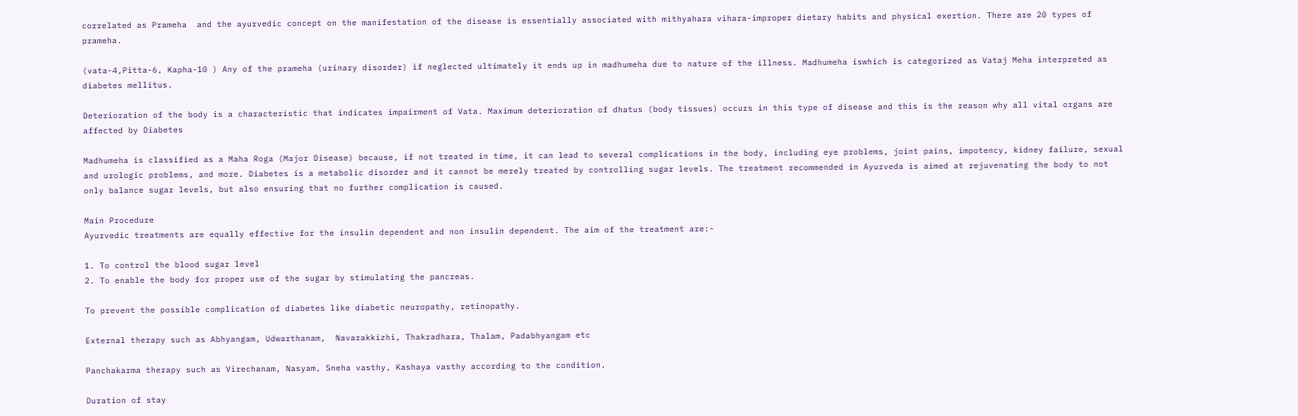correlated as Prameha  and the ayurvedic concept on the manifestation of the disease is essentially associated with mithyahara vihara-improper dietary habits and physical exertion. There are 20 types of prameha.

(vata-4,Pitta-6, Kapha-10 ) Any of the prameha (urinary disorder) if neglected ultimately it ends up in madhumeha due to nature of the illness. Madhumeha iswhich is categorized as Vataj Meha interpreted as diabetes mellitus.

Deterioration of the body is a characteristic that indicates impairment of Vata. Maximum deterioration of dhatus (body tissues) occurs in this type of disease and this is the reason why all vital organs are affected by Diabetes

Madhumeha is classified as a Maha Roga (Major Disease) because, if not treated in time, it can lead to several complications in the body, including eye problems, joint pains, impotency, kidney failure, sexual and urologic problems, and more. Diabetes is a metabolic disorder and it cannot be merely treated by controlling sugar levels. The treatment recommended in Ayurveda is aimed at rejuvenating the body to not only balance sugar levels, but also ensuring that no further complication is caused.

Main Procedure
Ayurvedic treatments are equally effective for the insulin dependent and non insulin dependent. The aim of the treatment are:-

1. To control the blood sugar level
2. To enable the body for proper use of the sugar by stimulating the pancreas.

To prevent the possible complication of diabetes like diabetic neuropathy, retinopathy.

External therapy such as Abhyangam, Udwarthanam,  Navarakkizhi, Thakradhara, Thalam, Padabhyangam etc

Panchakarma therapy such as Virechanam, Nasyam, Sneha vasthy, Kashaya vasthy according to the condition.

Duration of stay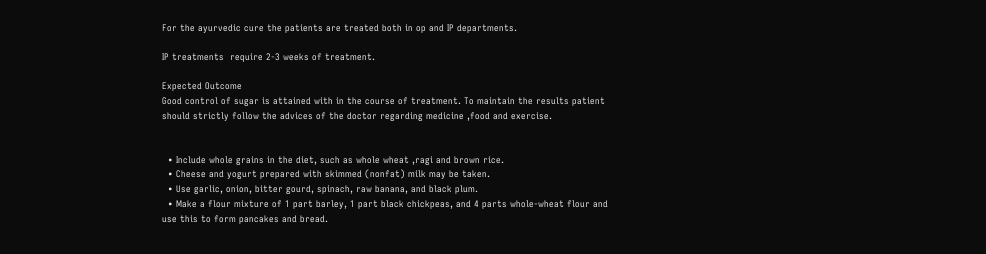For the ayurvedic cure the patients are treated both in op and IP departments.

IP treatments  require 2-3 weeks of treatment.

Expected Outcome
Good control of sugar is attained with in the course of treatment. To maintain the results patient should strictly follow the advices of the doctor regarding medicine ,food and exercise.


  • Include whole grains in the diet, such as whole wheat ,ragi and brown rice.
  • Cheese and yogurt prepared with skimmed (nonfat) milk may be taken.
  • Use garlic, onion, bitter gourd, spinach, raw banana, and black plum.
  • Make a flour mixture of 1 part barley, 1 part black chickpeas, and 4 parts whole-wheat flour and use this to form pancakes and bread.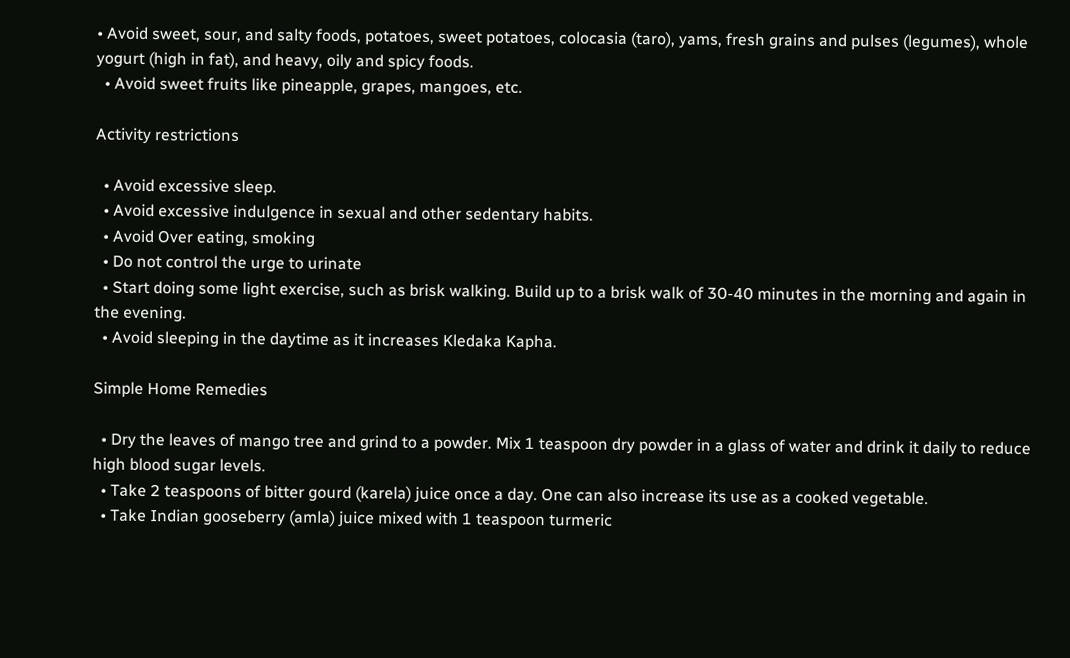• Avoid sweet, sour, and salty foods, potatoes, sweet potatoes, colocasia (taro), yams, fresh grains and pulses (legumes), whole yogurt (high in fat), and heavy, oily and spicy foods.
  • Avoid sweet fruits like pineapple, grapes, mangoes, etc.

Activity restrictions

  • Avoid excessive sleep.
  • Avoid excessive indulgence in sexual and other sedentary habits.
  • Avoid Over eating, smoking
  • Do not control the urge to urinate
  • Start doing some light exercise, such as brisk walking. Build up to a brisk walk of 30-40 minutes in the morning and again in the evening.
  • Avoid sleeping in the daytime as it increases Kledaka Kapha.

Simple Home Remedies

  • Dry the leaves of mango tree and grind to a powder. Mix 1 teaspoon dry powder in a glass of water and drink it daily to reduce high blood sugar levels.
  • Take 2 teaspoons of bitter gourd (karela) juice once a day. One can also increase its use as a cooked vegetable.
  • Take Indian gooseberry (amla) juice mixed with 1 teaspoon turmeric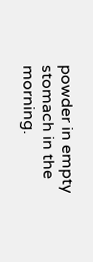powder in empty stomach in the morning.